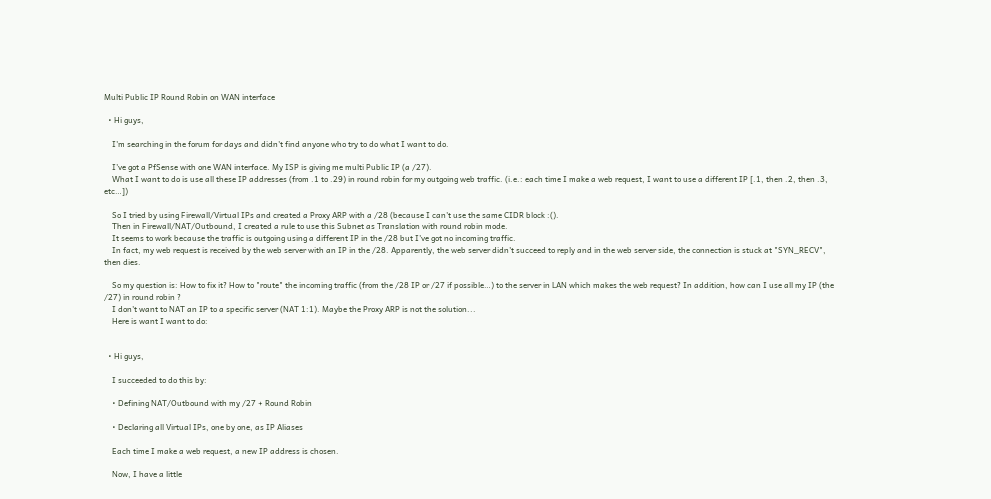Multi Public IP Round Robin on WAN interface

  • Hi guys,

    I'm searching in the forum for days and didn't find anyone who try to do what I want to do.

    I've got a PfSense with one WAN interface. My ISP is giving me multi Public IP (a /27).
    What I want to do is use all these IP addresses (from .1 to .29) in round robin for my outgoing web traffic. (i.e.: each time I make a web request, I want to use a different IP [.1, then .2, then .3, etc…])

    So I tried by using Firewall/Virtual IPs and created a Proxy ARP with a /28 (because I can't use the same CIDR block :().
    Then in Firewall/NAT/Outbound, I created a rule to use this Subnet as Translation with round robin mode.
    It seems to work because the traffic is outgoing using a different IP in the /28 but I've got no incoming traffic.
    In fact, my web request is received by the web server with an IP in the /28. Apparently, the web server didn't succeed to reply and in the web server side, the connection is stuck at "SYN_RECV", then dies.

    So my question is: How to fix it? How to "route" the incoming traffic (from the /28 IP or /27 if possible…) to the server in LAN which makes the web request? In addition, how can I use all my IP (the /27) in round robin ?
    I don't want to NAT an IP to a specific server (NAT 1:1). Maybe the Proxy ARP is not the solution...
    Here is want I want to do:


  • Hi guys,

    I succeeded to do this by:

    • Defining NAT/Outbound with my /27 + Round Robin

    • Declaring all Virtual IPs, one by one, as IP Aliases

    Each time I make a web request, a new IP address is chosen.

    Now, I have a little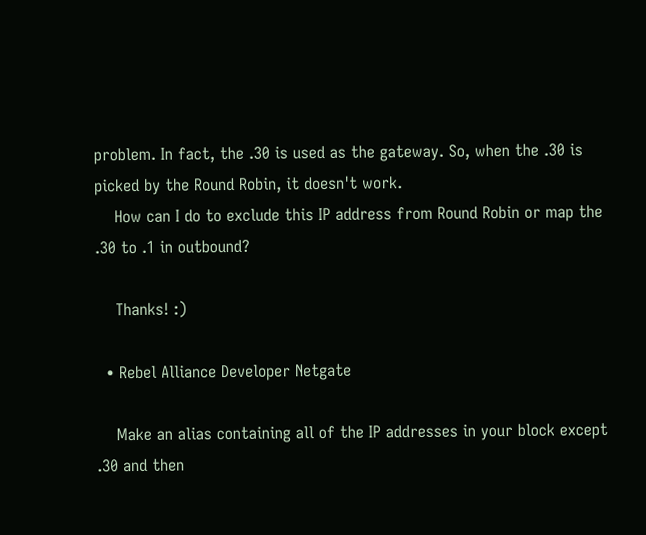problem. In fact, the .30 is used as the gateway. So, when the .30 is picked by the Round Robin, it doesn't work.
    How can I do to exclude this IP address from Round Robin or map the .30 to .1 in outbound?

    Thanks! :)

  • Rebel Alliance Developer Netgate

    Make an alias containing all of the IP addresses in your block except .30 and then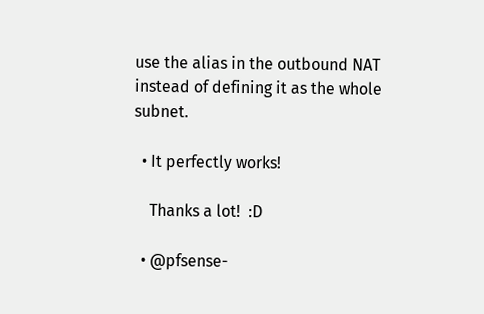use the alias in the outbound NAT instead of defining it as the whole subnet.

  • It perfectly works!

    Thanks a lot!  :D

  • @pfsense-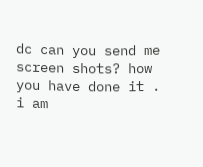dc can you send me screen shots? how you have done it . i am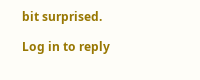bit surprised.

Log in to reply